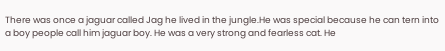There was once a jaguar called Jag he lived in the jungle.He was special because he can tern into a boy people call him jaguar boy. He was a very strong and fearless cat. He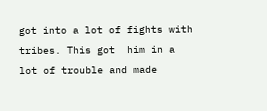got into a lot of fights with tribes. This got  him in a lot of trouble and made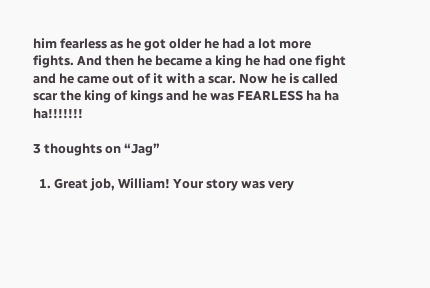him fearless as he got older he had a lot more fights. And then he became a king he had one fight and he came out of it with a scar. Now he is called scar the king of kings and he was FEARLESS ha ha ha!!!!!!!

3 thoughts on “Jag”

  1. Great job, William! Your story was very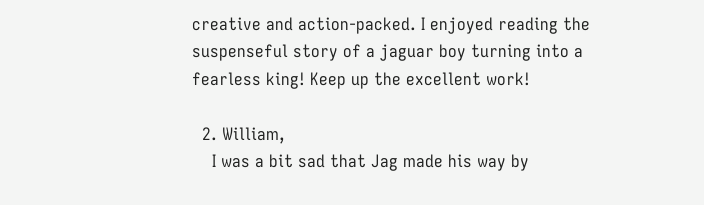creative and action-packed. I enjoyed reading the suspenseful story of a jaguar boy turning into a fearless king! Keep up the excellent work!

  2. William,
    I was a bit sad that Jag made his way by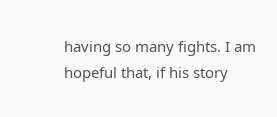having so many fights. I am hopeful that, if his story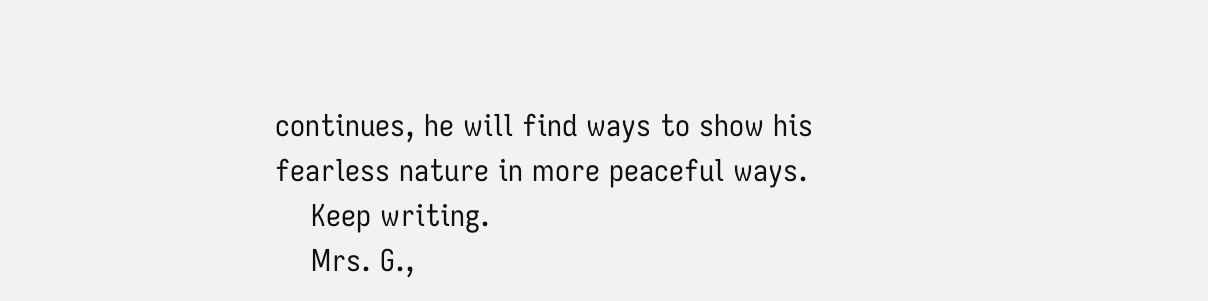continues, he will find ways to show his fearless nature in more peaceful ways.
    Keep writing.
    Mrs. G.,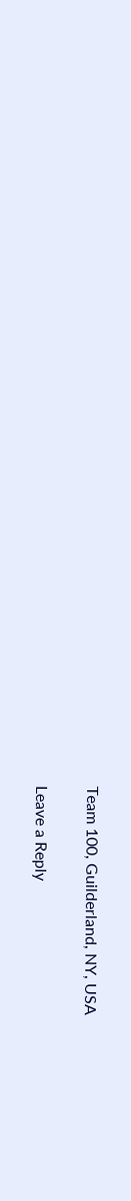Team 100, Guilderland, NY, USA

Leave a Reply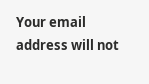Your email address will not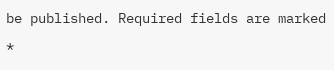be published. Required fields are marked *